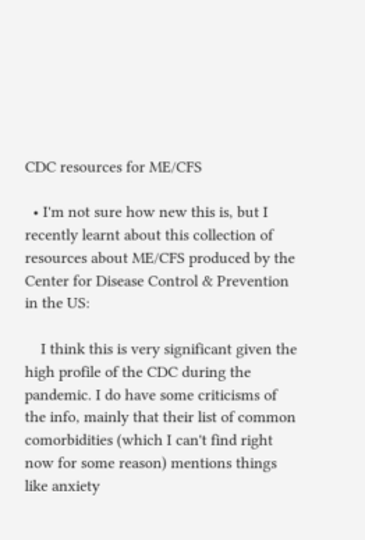CDC resources for ME/CFS

  • I'm not sure how new this is, but I recently learnt about this collection of resources about ME/CFS produced by the Center for Disease Control & Prevention in the US:

    I think this is very significant given the high profile of the CDC during the pandemic. I do have some criticisms of the info, mainly that their list of common comorbidities (which I can't find right now for some reason) mentions things like anxiety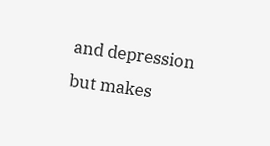and depression but makes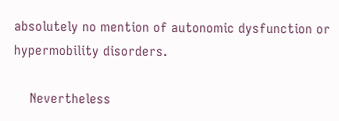absolutely no mention of autonomic dysfunction or hypermobility disorders.

    Nevertheless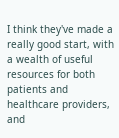I think they've made a really good start, with a wealth of useful resources for both patients and healthcare providers, and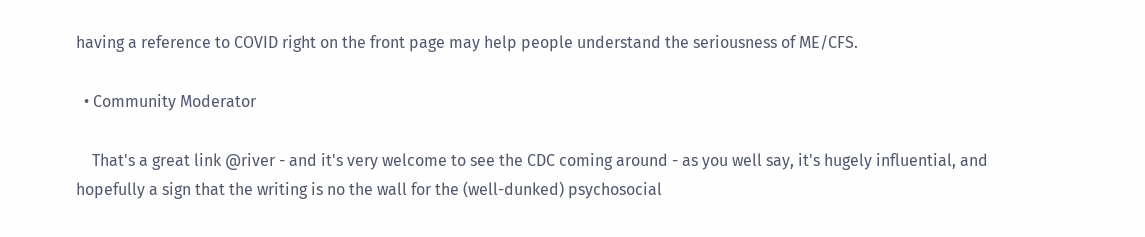having a reference to COVID right on the front page may help people understand the seriousness of ME/CFS.

  • Community Moderator

    That's a great link @river - and it's very welcome to see the CDC coming around - as you well say, it's hugely influential, and hopefully a sign that the writing is no the wall for the (well-dunked) psychosocial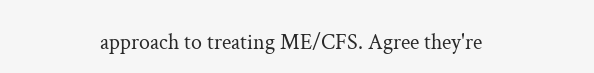approach to treating ME/CFS. Agree they're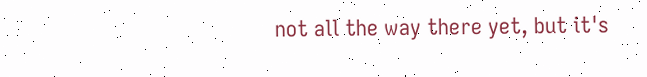not all the way there yet, but it's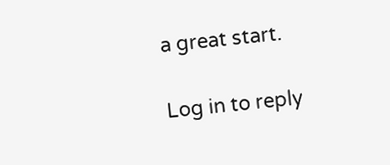a great start.

Log in to reply